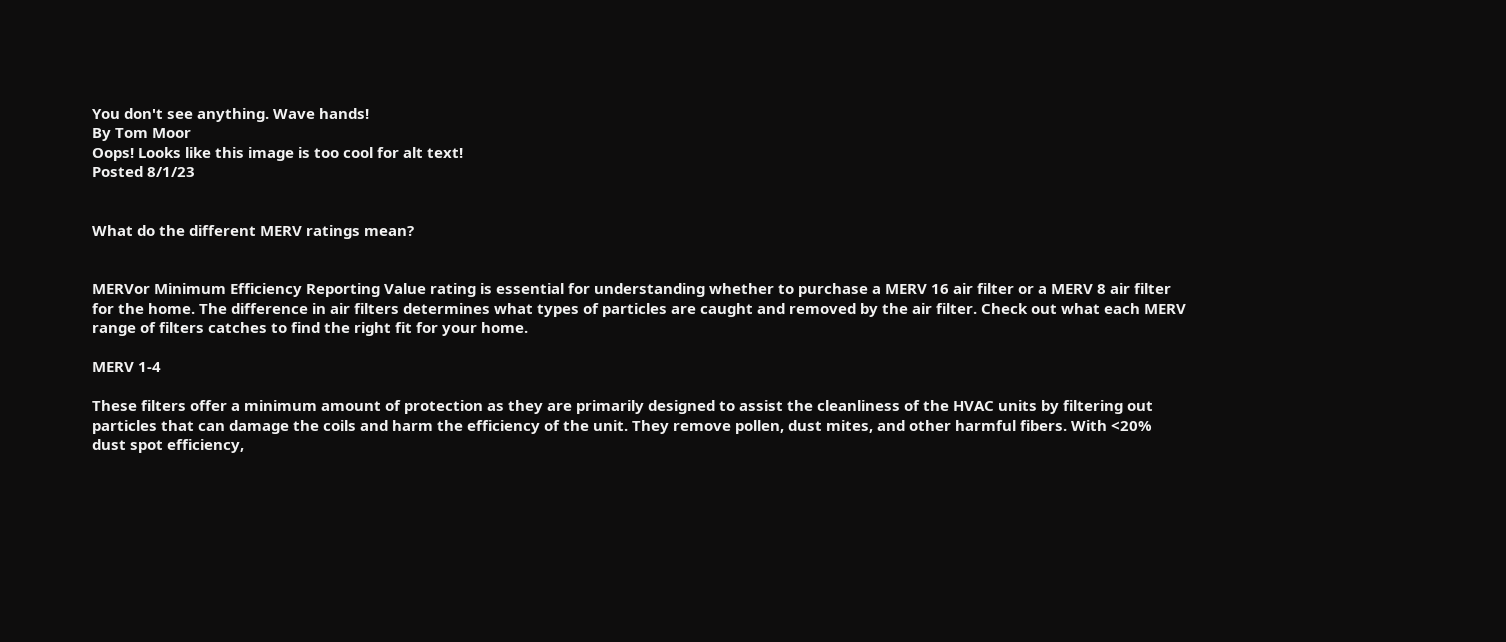You don't see anything. Wave hands!
By Tom Moor
Oops! Looks like this image is too cool for alt text!
Posted 8/1/23


What do the different MERV ratings mean?


MERVor Minimum Efficiency Reporting Value rating is essential for understanding whether to purchase a MERV 16 air filter or a MERV 8 air filter for the home. The difference in air filters determines what types of particles are caught and removed by the air filter. Check out what each MERV range of filters catches to find the right fit for your home.

MERV 1-4

These filters offer a minimum amount of protection as they are primarily designed to assist the cleanliness of the HVAC units by filtering out particles that can damage the coils and harm the efficiency of the unit. They remove pollen, dust mites, and other harmful fibers. With <20% dust spot efficiency,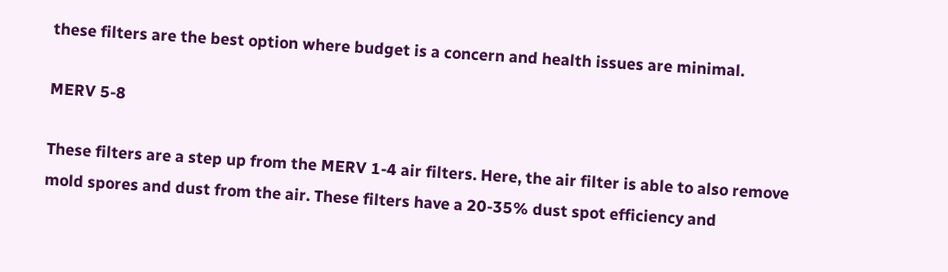these filters are the best option where budget is a concern and health issues are minimal.

MERV 5-8

These filters are a step up from the MERV 1-4 air filters. Here, the air filter is able to also remove mold spores and dust from the air. These filters have a 20-35% dust spot efficiency and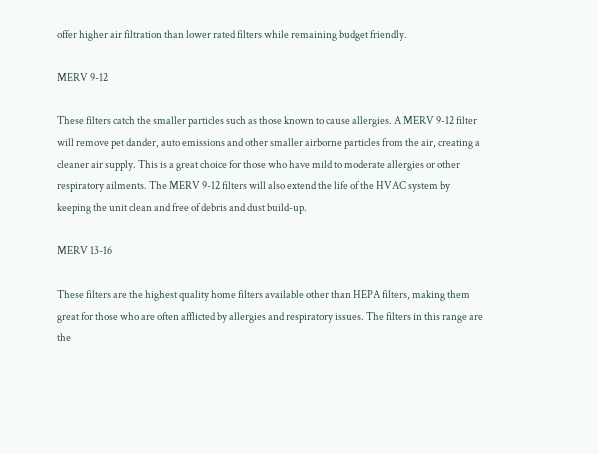offer higher air filtration than lower rated filters while remaining budget friendly.

MERV 9-12

These filters catch the smaller particles such as those known to cause allergies. A MERV 9-12 filter will remove pet dander, auto emissions and other smaller airborne particles from the air, creating a cleaner air supply. This is a great choice for those who have mild to moderate allergies or other respiratory ailments. The MERV 9-12 filters will also extend the life of the HVAC system by keeping the unit clean and free of debris and dust build-up.

MERV 13-16

These filters are the highest quality home filters available other than HEPA filters, making them great for those who are often afflicted by allergies and respiratory issues. The filters in this range are the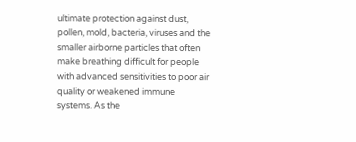ultimate protection against dust, pollen, mold, bacteria, viruses and the smaller airborne particles that often make breathing difficult for people with advanced sensitivities to poor air quality or weakened immune systems. As the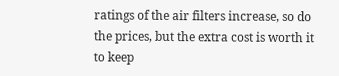ratings of the air filters increase, so do the prices, but the extra cost is worth it to keep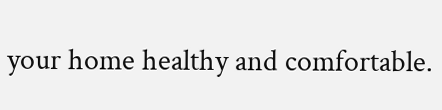your home healthy and comfortable.